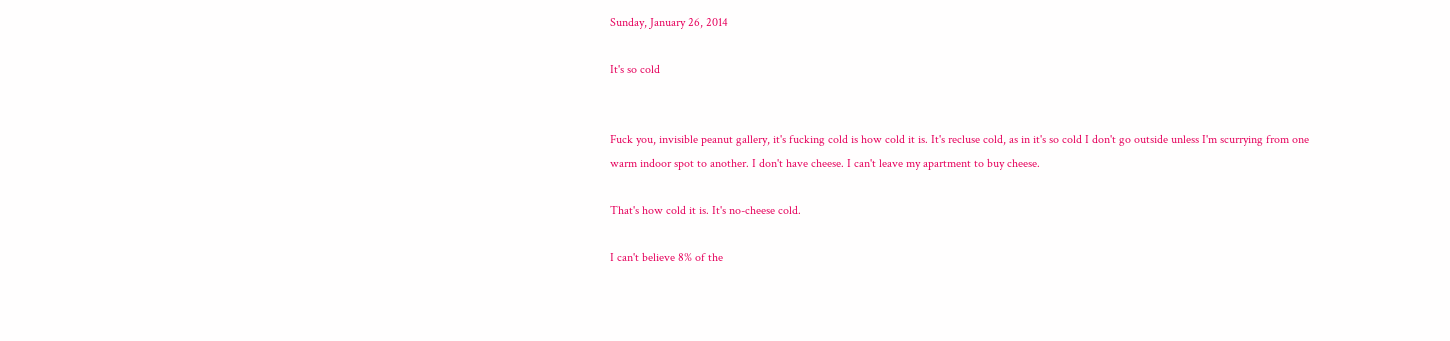Sunday, January 26, 2014

It's so cold


Fuck you, invisible peanut gallery, it's fucking cold is how cold it is. It's recluse cold, as in it's so cold I don't go outside unless I'm scurrying from one warm indoor spot to another. I don't have cheese. I can't leave my apartment to buy cheese.

That's how cold it is. It's no-cheese cold.

I can't believe 8% of the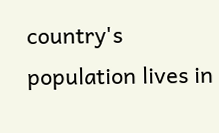country's population lives in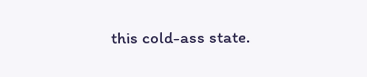this cold-ass state.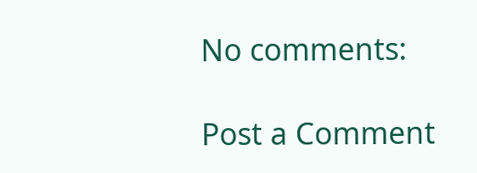No comments:

Post a Comment